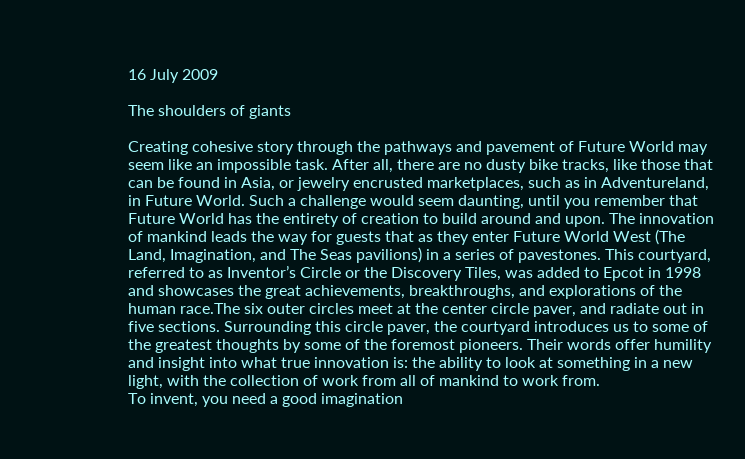16 July 2009

The shoulders of giants

Creating cohesive story through the pathways and pavement of Future World may seem like an impossible task. After all, there are no dusty bike tracks, like those that can be found in Asia, or jewelry encrusted marketplaces, such as in Adventureland, in Future World. Such a challenge would seem daunting, until you remember that Future World has the entirety of creation to build around and upon. The innovation of mankind leads the way for guests that as they enter Future World West (The Land, Imagination, and The Seas pavilions) in a series of pavestones. This courtyard, referred to as Inventor’s Circle or the Discovery Tiles, was added to Epcot in 1998 and showcases the great achievements, breakthroughs, and explorations of the human race.The six outer circles meet at the center circle paver, and radiate out in five sections. Surrounding this circle paver, the courtyard introduces us to some of the greatest thoughts by some of the foremost pioneers. Their words offer humility and insight into what true innovation is: the ability to look at something in a new light, with the collection of work from all of mankind to work from.
To invent, you need a good imagination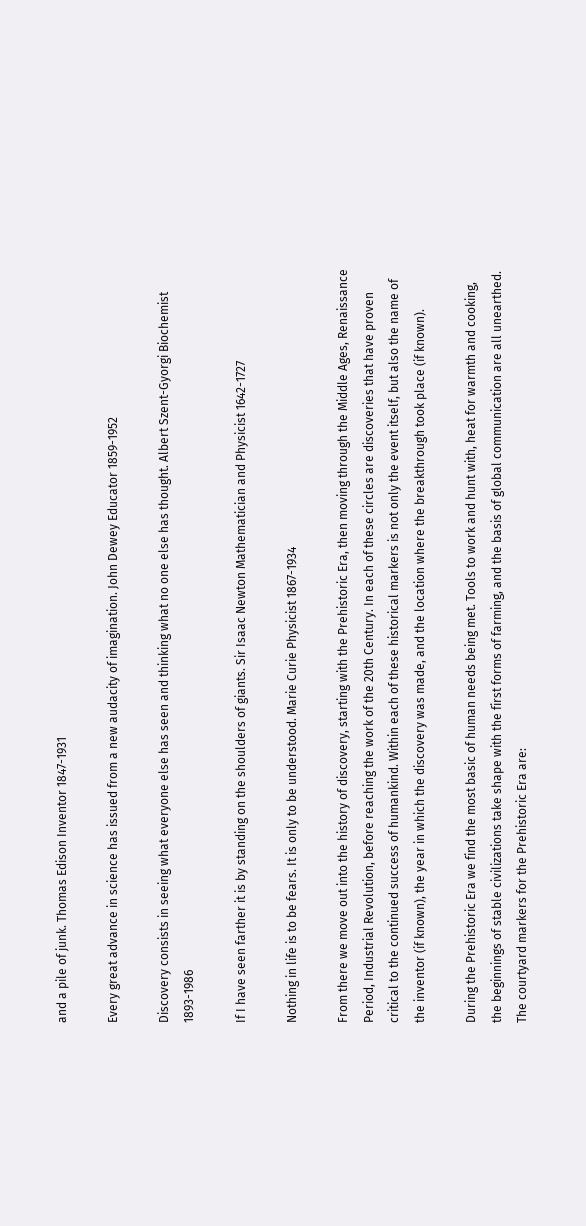and a pile of junk. Thomas Edison Inventor 1847-1931

Every great advance in science has issued from a new audacity of imagination. John Dewey Educator 1859-1952

Discovery consists in seeing what everyone else has seen and thinking what no one else has thought. Albert Szent-Gyorgi Biochemist 1893-1986

If I have seen farther it is by standing on the shoulders of giants. Sir Isaac Newton Mathematician and Physicist 1642-1727

Nothing in life is to be fears. It is only to be understood. Marie Curie Physicist 1867-1934

From there we move out into the history of discovery, starting with the Prehistoric Era, then moving through the Middle Ages, Renaissance Period, Industrial Revolution, before reaching the work of the 20th Century. In each of these circles are discoveries that have proven critical to the continued success of humankind. Within each of these historical markers is not only the event itself, but also the name of the inventor (if known), the year in which the discovery was made, and the location where the breakthrough took place (if known).

During the Prehistoric Era we find the most basic of human needs being met. Tools to work and hunt with, heat for warmth and cooking, the beginnings of stable civilizations take shape with the first forms of farming, and the basis of global communication are all unearthed. The courtyard markers for the Prehistoric Era are: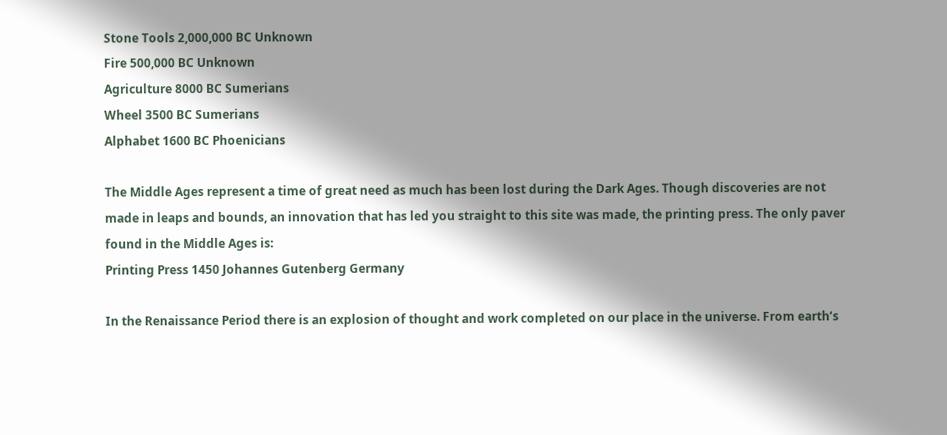Stone Tools 2,000,000 BC Unknown
Fire 500,000 BC Unknown
Agriculture 8000 BC Sumerians
Wheel 3500 BC Sumerians
Alphabet 1600 BC Phoenicians

The Middle Ages represent a time of great need as much has been lost during the Dark Ages. Though discoveries are not made in leaps and bounds, an innovation that has led you straight to this site was made, the printing press. The only paver found in the Middle Ages is:
Printing Press 1450 Johannes Gutenberg Germany

In the Renaissance Period there is an explosion of thought and work completed on our place in the universe. From earth’s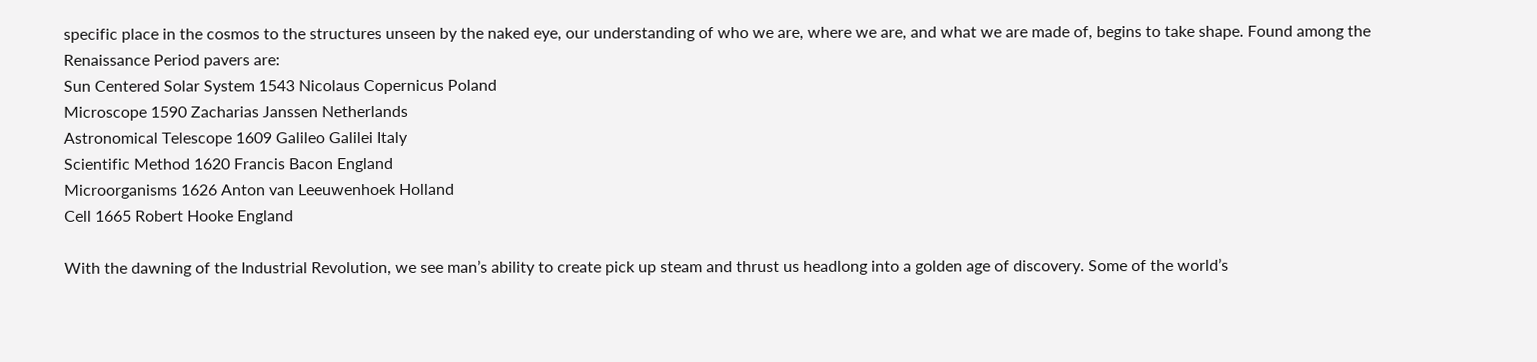specific place in the cosmos to the structures unseen by the naked eye, our understanding of who we are, where we are, and what we are made of, begins to take shape. Found among the Renaissance Period pavers are:
Sun Centered Solar System 1543 Nicolaus Copernicus Poland
Microscope 1590 Zacharias Janssen Netherlands
Astronomical Telescope 1609 Galileo Galilei Italy
Scientific Method 1620 Francis Bacon England
Microorganisms 1626 Anton van Leeuwenhoek Holland
Cell 1665 Robert Hooke England

With the dawning of the Industrial Revolution, we see man’s ability to create pick up steam and thrust us headlong into a golden age of discovery. Some of the world’s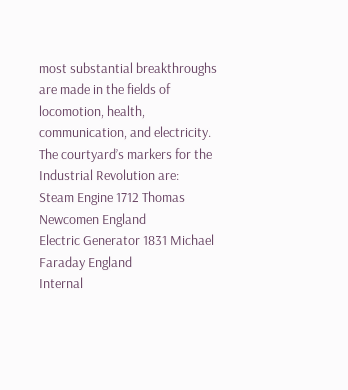most substantial breakthroughs are made in the fields of locomotion, health, communication, and electricity. The courtyard’s markers for the Industrial Revolution are:
Steam Engine 1712 Thomas Newcomen England
Electric Generator 1831 Michael Faraday England
Internal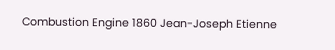Combustion Engine 1860 Jean-Joseph Etienne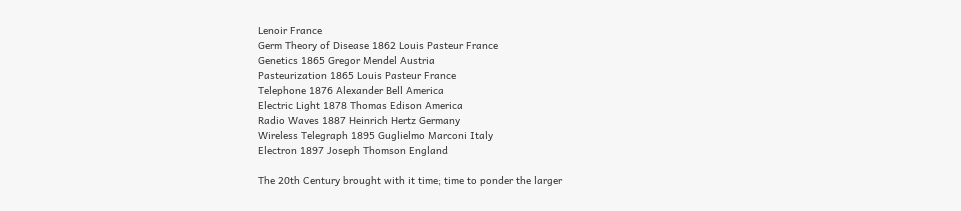Lenoir France
Germ Theory of Disease 1862 Louis Pasteur France
Genetics 1865 Gregor Mendel Austria
Pasteurization 1865 Louis Pasteur France
Telephone 1876 Alexander Bell America
Electric Light 1878 Thomas Edison America
Radio Waves 1887 Heinrich Hertz Germany
Wireless Telegraph 1895 Guglielmo Marconi Italy
Electron 1897 Joseph Thomson England

The 20th Century brought with it time; time to ponder the larger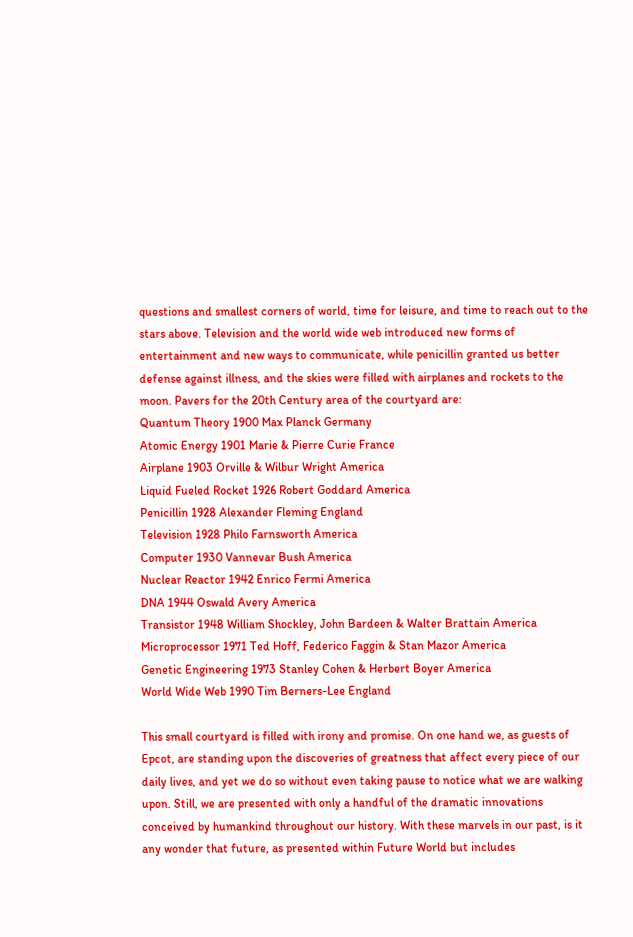questions and smallest corners of world, time for leisure, and time to reach out to the stars above. Television and the world wide web introduced new forms of entertainment and new ways to communicate, while penicillin granted us better defense against illness, and the skies were filled with airplanes and rockets to the moon. Pavers for the 20th Century area of the courtyard are:
Quantum Theory 1900 Max Planck Germany
Atomic Energy 1901 Marie & Pierre Curie France
Airplane 1903 Orville & Wilbur Wright America
Liquid Fueled Rocket 1926 Robert Goddard America
Penicillin 1928 Alexander Fleming England
Television 1928 Philo Farnsworth America
Computer 1930 Vannevar Bush America
Nuclear Reactor 1942 Enrico Fermi America
DNA 1944 Oswald Avery America
Transistor 1948 William Shockley, John Bardeen & Walter Brattain America
Microprocessor 1971 Ted Hoff, Federico Faggin & Stan Mazor America
Genetic Engineering 1973 Stanley Cohen & Herbert Boyer America
World Wide Web 1990 Tim Berners-Lee England

This small courtyard is filled with irony and promise. On one hand we, as guests of Epcot, are standing upon the discoveries of greatness that affect every piece of our daily lives, and yet we do so without even taking pause to notice what we are walking upon. Still, we are presented with only a handful of the dramatic innovations conceived by humankind throughout our history. With these marvels in our past, is it any wonder that future, as presented within Future World but includes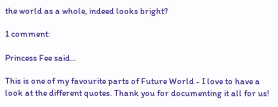the world as a whole, indeed looks bright?

1 comment:

Princess Fee said...

This is one of my favourite parts of Future World - I love to have a look at the different quotes. Thank you for documenting it all for us!